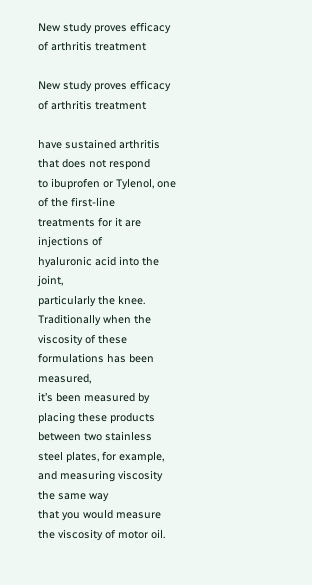New study proves efficacy of arthritis treatment

New study proves efficacy of arthritis treatment

have sustained arthritis that does not respond
to ibuprofen or Tylenol, one of the first-line
treatments for it are injections of
hyaluronic acid into the joint,
particularly the knee. Traditionally when the
viscosity of these formulations has been measured,
it’s been measured by placing these products
between two stainless steel plates, for example,
and measuring viscosity the same way
that you would measure the viscosity of motor oil.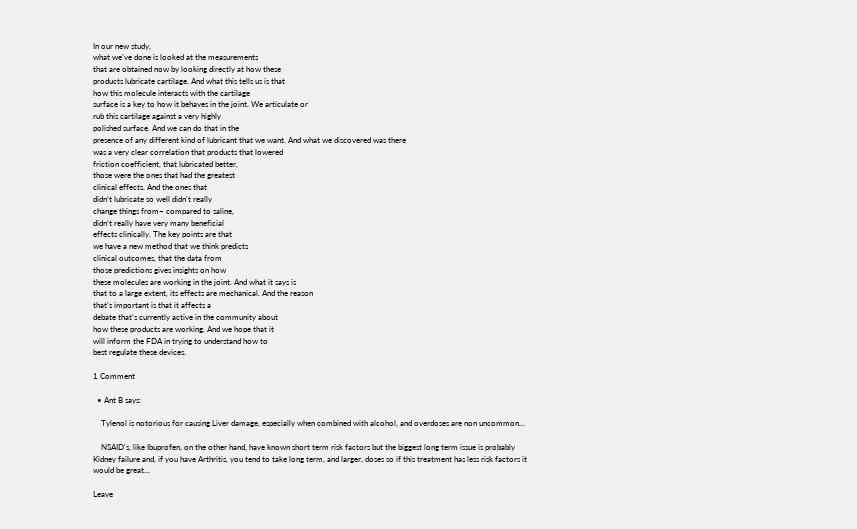In our new study,
what we’ve done is looked at the measurements
that are obtained now by looking directly at how these
products lubricate cartilage. And what this tells us is that
how this molecule interacts with the cartilage
surface is a key to how it behaves in the joint. We articulate or
rub this cartilage against a very highly
polished surface. And we can do that in the
presence of any different kind of lubricant that we want. And what we discovered was there
was a very clear correlation that products that lowered
friction coefficient, that lubricated better,
those were the ones that had the greatest
clinical effects. And the ones that
didn’t lubricate so well didn’t really
change things from– compared to saline,
didn’t really have very many beneficial
effects clinically. The key points are that
we have a new method that we think predicts
clinical outcomes, that the data from
those predictions gives insights on how
these molecules are working in the joint. And what it says is
that to a large extent, its effects are mechanical. And the reason
that’s important is that it affects a
debate that’s currently active in the community about
how these products are working. And we hope that it
will inform the FDA in trying to understand how to
best regulate these devices.

1 Comment

  • Ant B says:

    Tylenol is notorious for causing Liver damage, especially when combined with alcohol, and overdoses are non uncommon…

    NSAID's, like Ibuprofen, on the other hand, have known short term risk factors but the biggest long term issue is probably Kidney failure and, if you have Arthritis, you tend to take long term, and larger, doses so if this treatment has less risk factors it would be great…

Leave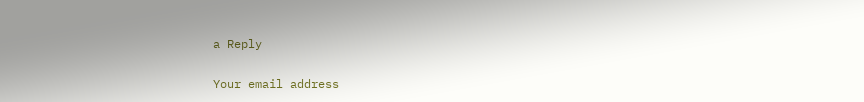a Reply

Your email address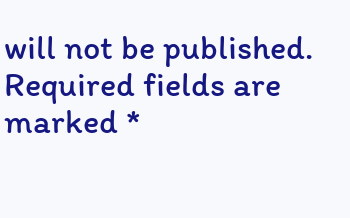will not be published. Required fields are marked *